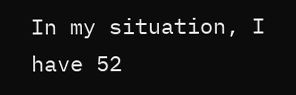In my situation, I have 52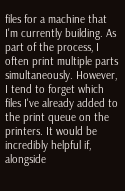files for a machine that I'm currently building. As part of the process, I often print multiple parts simultaneously. However, I tend to forget which files I've already added to the print queue on the printers. It would be incredibly helpful if, alongside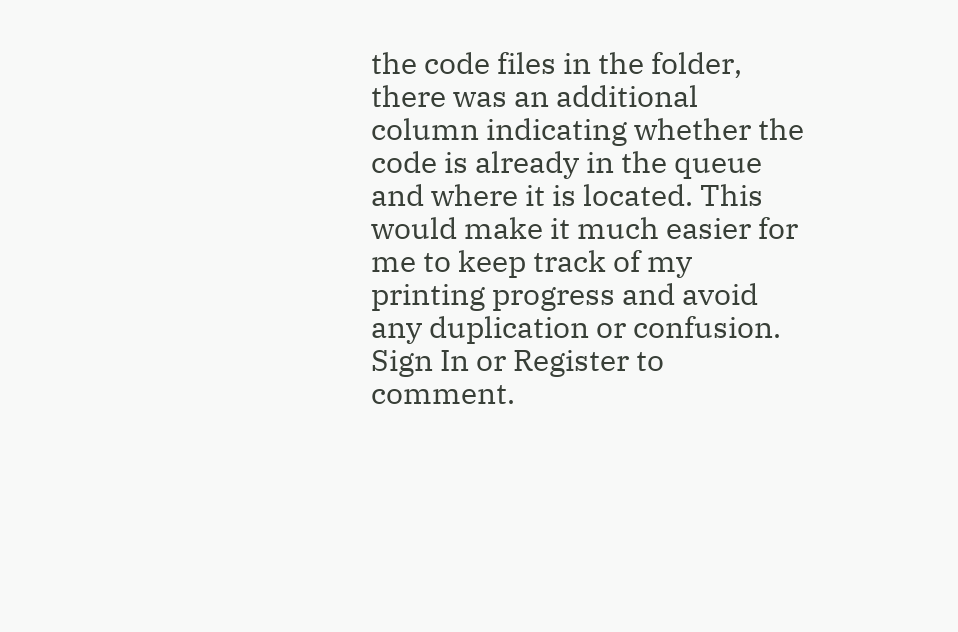the code files in the folder, there was an additional column indicating whether the code is already in the queue and where it is located. This would make it much easier for me to keep track of my printing progress and avoid any duplication or confusion.
Sign In or Register to comment.